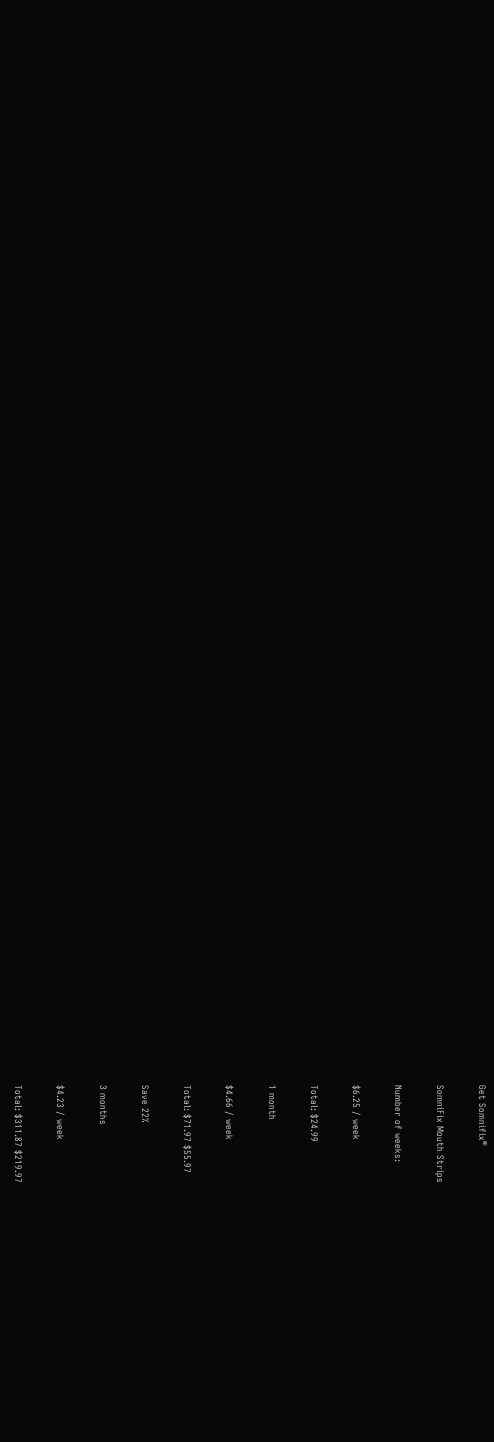Get Somnifix®

SomniFix Mouth Strips

Number of weeks:

$6.25 / week

Total: $24.99

1 month

$4.66 / week

Total: $71.97 $55.97

Save 22%

3 months

$4.23 / week

Total: $311.87 $219.97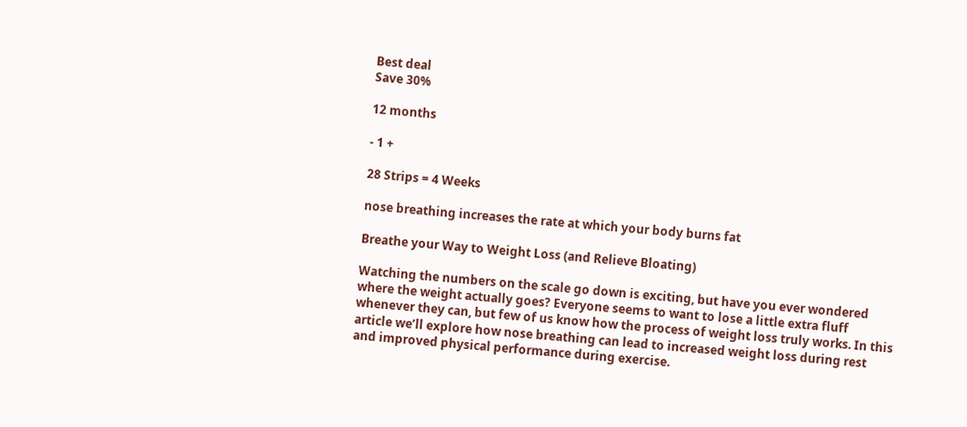Best deal
Save 30%

12 months

- 1 +

28 Strips = 4 Weeks

nose breathing increases the rate at which your body burns fat

Breathe your Way to Weight Loss (and Relieve Bloating)

Watching the numbers on the scale go down is exciting, but have you ever wondered where the weight actually goes? Everyone seems to want to lose a little extra fluff whenever they can, but few of us know how the process of weight loss truly works. In this article we’ll explore how nose breathing can lead to increased weight loss during rest and improved physical performance during exercise.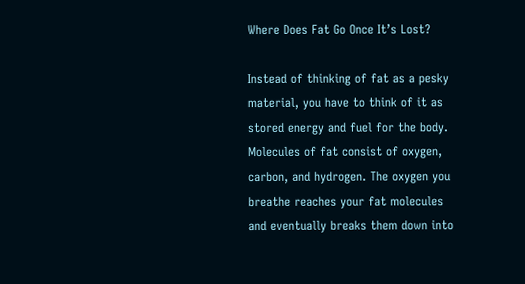Where Does Fat Go Once It’s Lost?

Instead of thinking of fat as a pesky material, you have to think of it as stored energy and fuel for the body. Molecules of fat consist of oxygen, carbon, and hydrogen. The oxygen you breathe reaches your fat molecules and eventually breaks them down into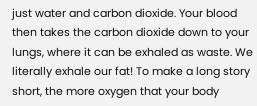just water and carbon dioxide. Your blood then takes the carbon dioxide down to your lungs, where it can be exhaled as waste. We literally exhale our fat! To make a long story short, the more oxygen that your body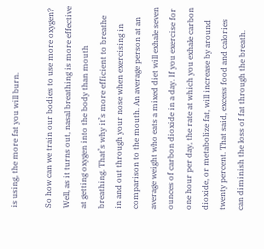is using, the more fat you will burn.

So how can we train our bodies to use more oxygen? Well, as it turns out, nasal breathing is more effective at getting oxygen into the body than mouth breathing. That’s why it’s more efficient to breathe in and out through your nose when exercising in comparison to the mouth. An average person at an average weight who eats a mixed diet will exhale seven ounces of carbon dioxide in a day. If you exercise for one hour per day, the rate at which you exhale carbon dioxide, or metabolize fat, will increase by around twenty percent. That said, excess food and calories can diminish the loss of fat through the breath.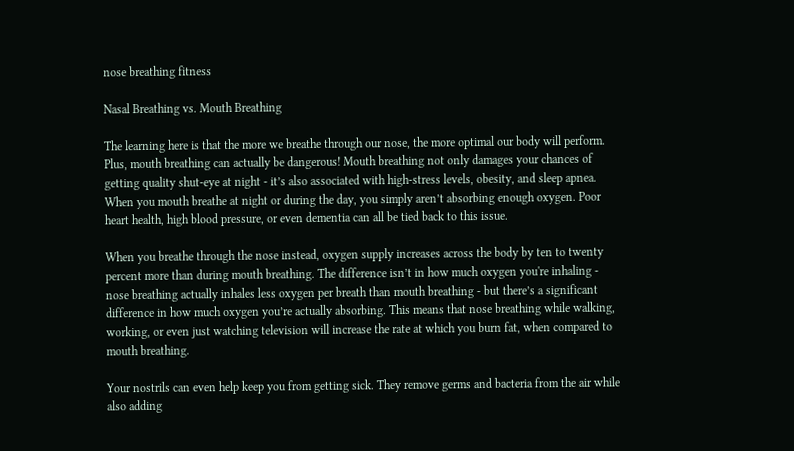nose breathing fitness

Nasal Breathing vs. Mouth Breathing

The learning here is that the more we breathe through our nose, the more optimal our body will perform. Plus, mouth breathing can actually be dangerous! Mouth breathing not only damages your chances of getting quality shut-eye at night - it’s also associated with high-stress levels, obesity, and sleep apnea. When you mouth breathe at night or during the day, you simply aren’t absorbing enough oxygen. Poor heart health, high blood pressure, or even dementia can all be tied back to this issue.

When you breathe through the nose instead, oxygen supply increases across the body by ten to twenty percent more than during mouth breathing. The difference isn’t in how much oxygen you're inhaling - nose breathing actually inhales less oxygen per breath than mouth breathing - but there’s a significant difference in how much oxygen you’re actually absorbing. This means that nose breathing while walking, working, or even just watching television will increase the rate at which you burn fat, when compared to mouth breathing.

Your nostrils can even help keep you from getting sick. They remove germs and bacteria from the air while also adding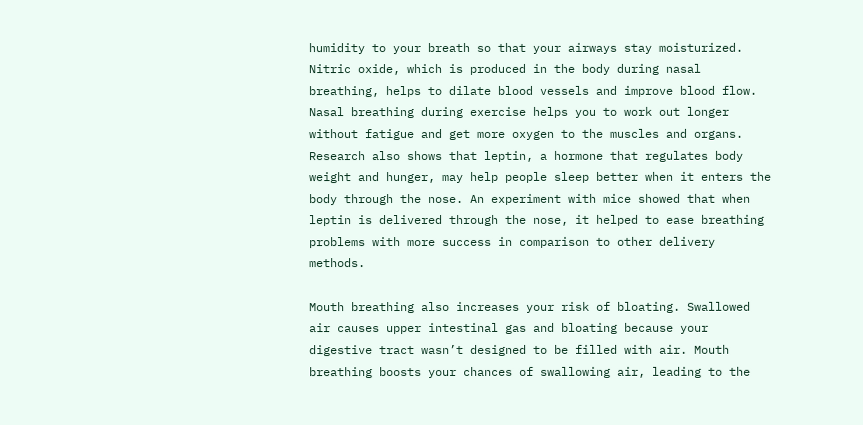humidity to your breath so that your airways stay moisturized. Nitric oxide, which is produced in the body during nasal breathing, helps to dilate blood vessels and improve blood flow. Nasal breathing during exercise helps you to work out longer without fatigue and get more oxygen to the muscles and organs. Research also shows that leptin, a hormone that regulates body weight and hunger, may help people sleep better when it enters the body through the nose. An experiment with mice showed that when leptin is delivered through the nose, it helped to ease breathing problems with more success in comparison to other delivery methods.

Mouth breathing also increases your risk of bloating. Swallowed air causes upper intestinal gas and bloating because your digestive tract wasn’t designed to be filled with air. Mouth breathing boosts your chances of swallowing air, leading to the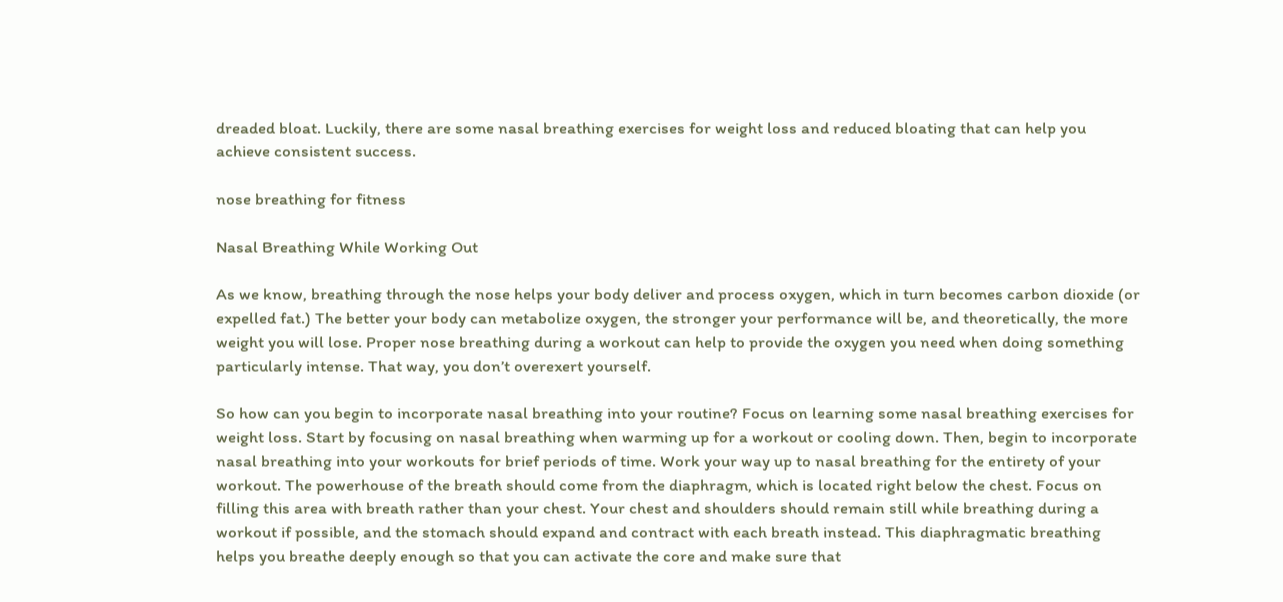dreaded bloat. Luckily, there are some nasal breathing exercises for weight loss and reduced bloating that can help you achieve consistent success.

nose breathing for fitness

Nasal Breathing While Working Out

As we know, breathing through the nose helps your body deliver and process oxygen, which in turn becomes carbon dioxide (or expelled fat.) The better your body can metabolize oxygen, the stronger your performance will be, and theoretically, the more weight you will lose. Proper nose breathing during a workout can help to provide the oxygen you need when doing something particularly intense. That way, you don’t overexert yourself.

So how can you begin to incorporate nasal breathing into your routine? Focus on learning some nasal breathing exercises for weight loss. Start by focusing on nasal breathing when warming up for a workout or cooling down. Then, begin to incorporate nasal breathing into your workouts for brief periods of time. Work your way up to nasal breathing for the entirety of your workout. The powerhouse of the breath should come from the diaphragm, which is located right below the chest. Focus on filling this area with breath rather than your chest. Your chest and shoulders should remain still while breathing during a workout if possible, and the stomach should expand and contract with each breath instead. This diaphragmatic breathing helps you breathe deeply enough so that you can activate the core and make sure that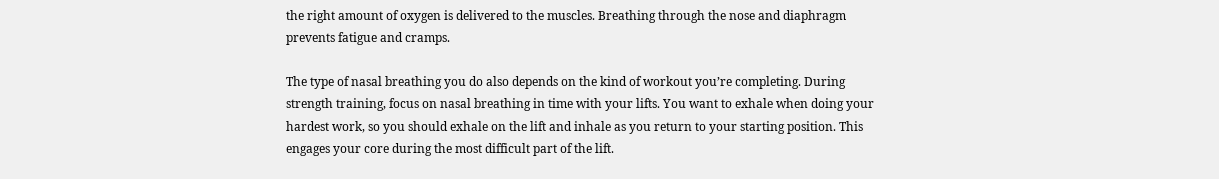the right amount of oxygen is delivered to the muscles. Breathing through the nose and diaphragm prevents fatigue and cramps.

The type of nasal breathing you do also depends on the kind of workout you’re completing. During strength training, focus on nasal breathing in time with your lifts. You want to exhale when doing your hardest work, so you should exhale on the lift and inhale as you return to your starting position. This engages your core during the most difficult part of the lift.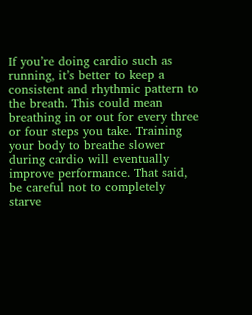If you’re doing cardio such as running, it’s better to keep a consistent and rhythmic pattern to the breath. This could mean breathing in or out for every three or four steps you take. Training your body to breathe slower during cardio will eventually improve performance. That said, be careful not to completely starve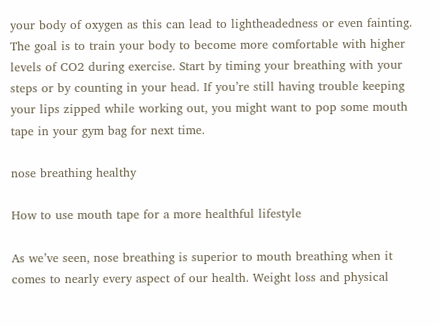your body of oxygen as this can lead to lightheadedness or even fainting. The goal is to train your body to become more comfortable with higher levels of CO2 during exercise. Start by timing your breathing with your steps or by counting in your head. If you’re still having trouble keeping your lips zipped while working out, you might want to pop some mouth tape in your gym bag for next time.

nose breathing healthy

How to use mouth tape for a more healthful lifestyle

As we’ve seen, nose breathing is superior to mouth breathing when it comes to nearly every aspect of our health. Weight loss and physical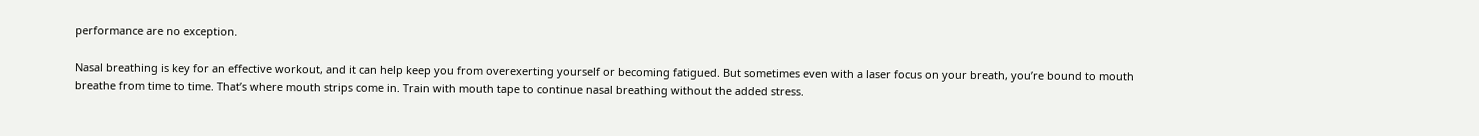performance are no exception.

Nasal breathing is key for an effective workout, and it can help keep you from overexerting yourself or becoming fatigued. But sometimes even with a laser focus on your breath, you’re bound to mouth breathe from time to time. That’s where mouth strips come in. Train with mouth tape to continue nasal breathing without the added stress.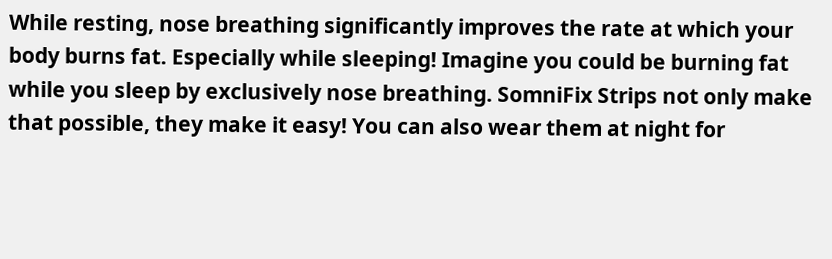While resting, nose breathing significantly improves the rate at which your body burns fat. Especially while sleeping! Imagine you could be burning fat while you sleep by exclusively nose breathing. SomniFix Strips not only make that possible, they make it easy! You can also wear them at night for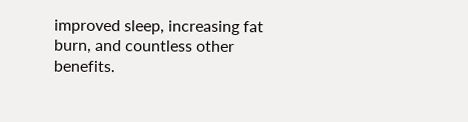improved sleep, increasing fat burn, and countless other benefits.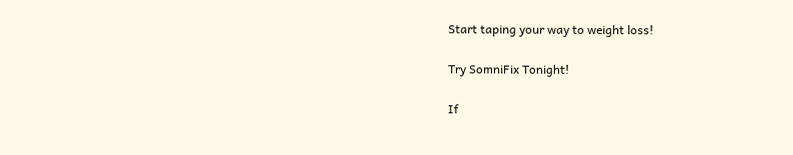Start taping your way to weight loss!

Try SomniFix Tonight!

If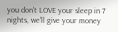you don't LOVE your sleep in 7 nights, we'll give your money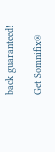back guaranteed!

Get Somnifix®